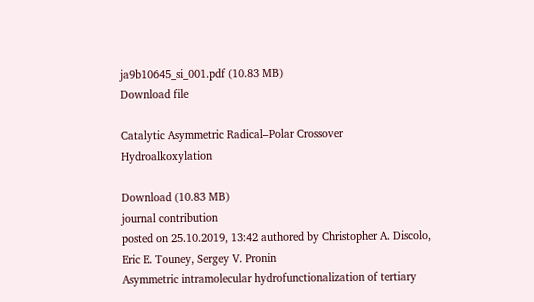ja9b10645_si_001.pdf (10.83 MB)
Download file

Catalytic Asymmetric Radical–Polar Crossover Hydroalkoxylation

Download (10.83 MB)
journal contribution
posted on 25.10.2019, 13:42 authored by Christopher A. Discolo, Eric E. Touney, Sergey V. Pronin
Asymmetric intramolecular hydrofunctionalization of tertiary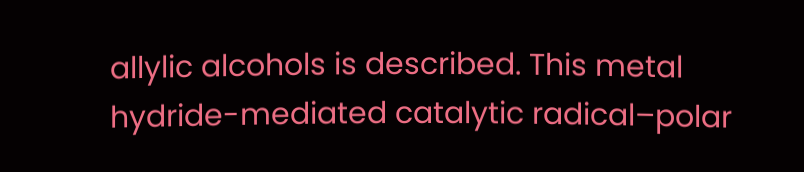allylic alcohols is described. This metal hydride-mediated catalytic radical–polar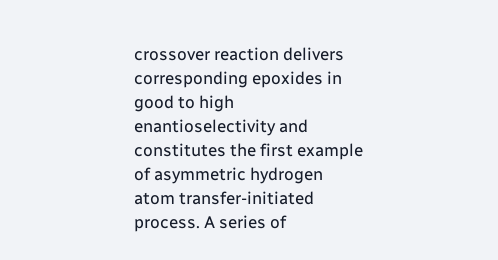crossover reaction delivers corresponding epoxides in good to high enantioselectivity and constitutes the first example of asymmetric hydrogen atom transfer-initiated process. A series of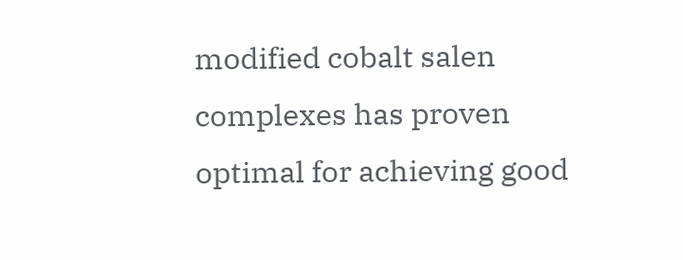modified cobalt salen complexes has proven optimal for achieving good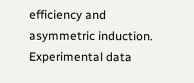efficiency and asymmetric induction. Experimental data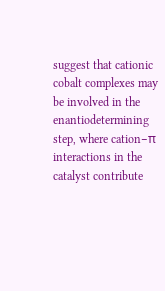suggest that cationic cobalt complexes may be involved in the enantiodetermining step, where cation−π interactions in the catalyst contribute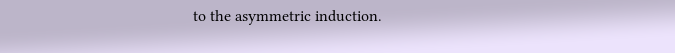to the asymmetric induction.